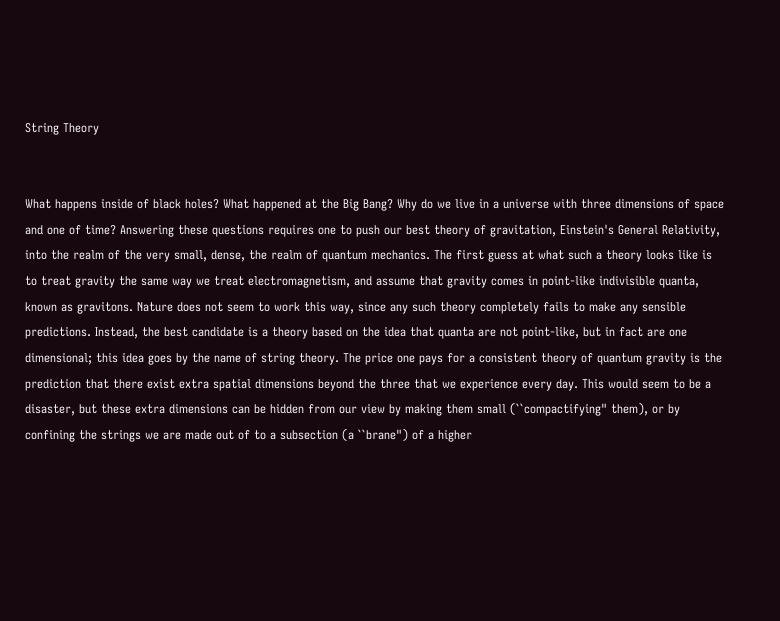String Theory


What happens inside of black holes? What happened at the Big Bang? Why do we live in a universe with three dimensions of space and one of time? Answering these questions requires one to push our best theory of gravitation, Einstein's General Relativity, into the realm of the very small, dense, the realm of quantum mechanics. The first guess at what such a theory looks like is to treat gravity the same way we treat electromagnetism, and assume that gravity comes in point-like indivisible quanta, known as gravitons. Nature does not seem to work this way, since any such theory completely fails to make any sensible predictions. Instead, the best candidate is a theory based on the idea that quanta are not point-like, but in fact are one dimensional; this idea goes by the name of string theory. The price one pays for a consistent theory of quantum gravity is the prediction that there exist extra spatial dimensions beyond the three that we experience every day. This would seem to be a disaster, but these extra dimensions can be hidden from our view by making them small (``compactifying" them), or by confining the strings we are made out of to a subsection (a ``brane") of a higher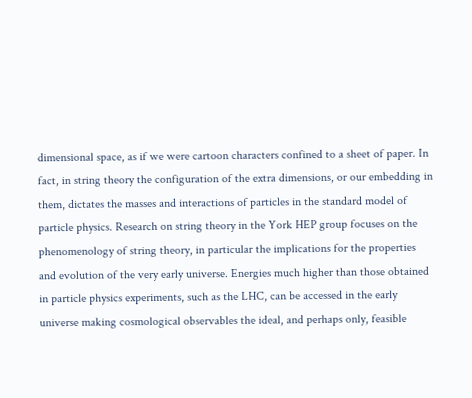dimensional space, as if we were cartoon characters confined to a sheet of paper. In fact, in string theory the configuration of the extra dimensions, or our embedding in them, dictates the masses and interactions of particles in the standard model of particle physics. Research on string theory in the York HEP group focuses on the phenomenology of string theory, in particular the implications for the properties and evolution of the very early universe. Energies much higher than those obtained in particle physics experiments, such as the LHC, can be accessed in the early universe making cosmological observables the ideal, and perhaps only, feasible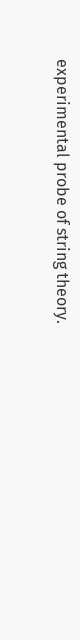experimental probe of string theory.